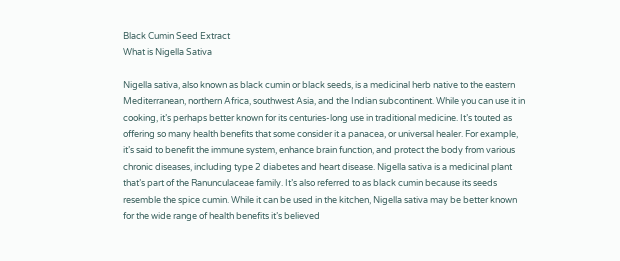Black Cumin Seed Extract
What is Nigella Sativa

Nigella sativa, also known as black cumin or black seeds, is a medicinal herb native to the eastern Mediterranean, northern Africa, southwest Asia, and the Indian subcontinent. While you can use it in cooking, it’s perhaps better known for its centuries-long use in traditional medicine. It’s touted as offering so many health benefits that some consider it a panacea, or universal healer. For example, it’s said to benefit the immune system, enhance brain function, and protect the body from various chronic diseases, including type 2 diabetes and heart disease. Nigella sativa is a medicinal plant that’s part of the Ranunculaceae family. It’s also referred to as black cumin because its seeds resemble the spice cumin. While it can be used in the kitchen, Nigella sativa may be better known for the wide range of health benefits it’s believed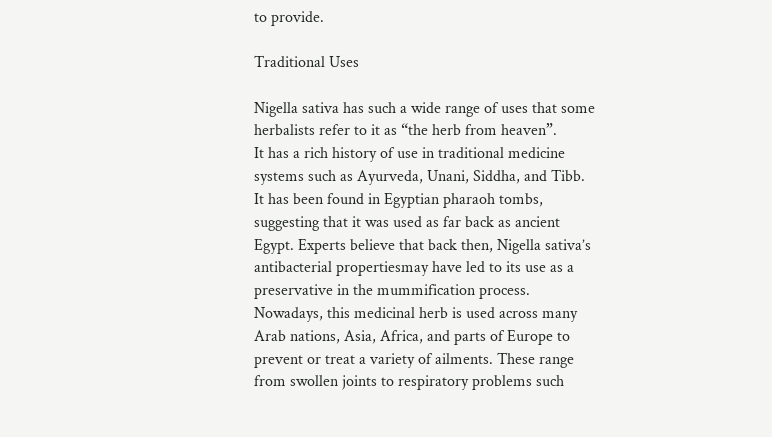to provide.

Traditional Uses

Nigella sativa has such a wide range of uses that some herbalists refer to it as “the herb from heaven”.
It has a rich history of use in traditional medicine systems such as Ayurveda, Unani, Siddha, and Tibb. It has been found in Egyptian pharaoh tombs, suggesting that it was used as far back as ancient Egypt. Experts believe that back then, Nigella sativa’s antibacterial propertiesmay have led to its use as a preservative in the mummification process. Nowadays, this medicinal herb is used across many Arab nations, Asia, Africa, and parts of Europe to prevent or treat a variety of ailments. These range from swollen joints to respiratory problems such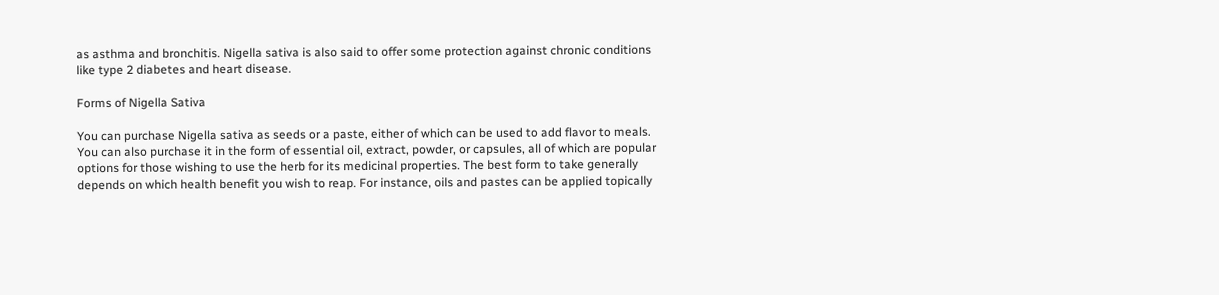as asthma and bronchitis. Nigella sativa is also said to offer some protection against chronic conditions like type 2 diabetes and heart disease.

Forms of Nigella Sativa

You can purchase Nigella sativa as seeds or a paste, either of which can be used to add flavor to meals. You can also purchase it in the form of essential oil, extract, powder, or capsules, all of which are popular options for those wishing to use the herb for its medicinal properties. The best form to take generally depends on which health benefit you wish to reap. For instance, oils and pastes can be applied topically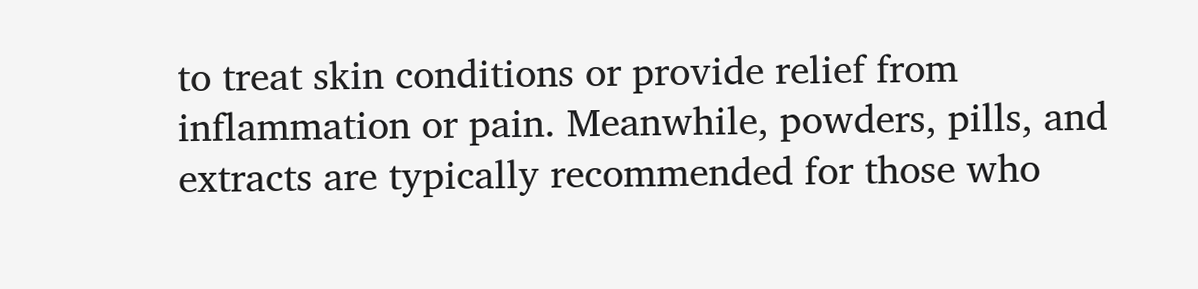to treat skin conditions or provide relief from inflammation or pain. Meanwhile, powders, pills, and extracts are typically recommended for those who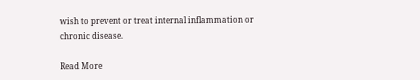wish to prevent or treat internal inflammation or chronic disease.

Read More